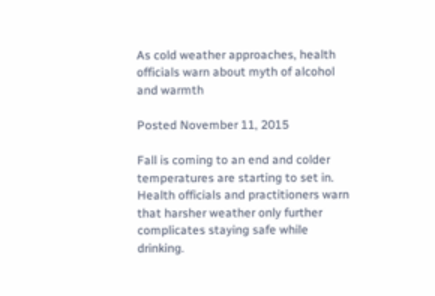As cold weather approaches, health officials warn about myth of alcohol and warmth

Posted November 11, 2015

Fall is coming to an end and colder temperatures are starting to set in. Health officials and practitioners warn that harsher weather only further complicates staying safe while drinking.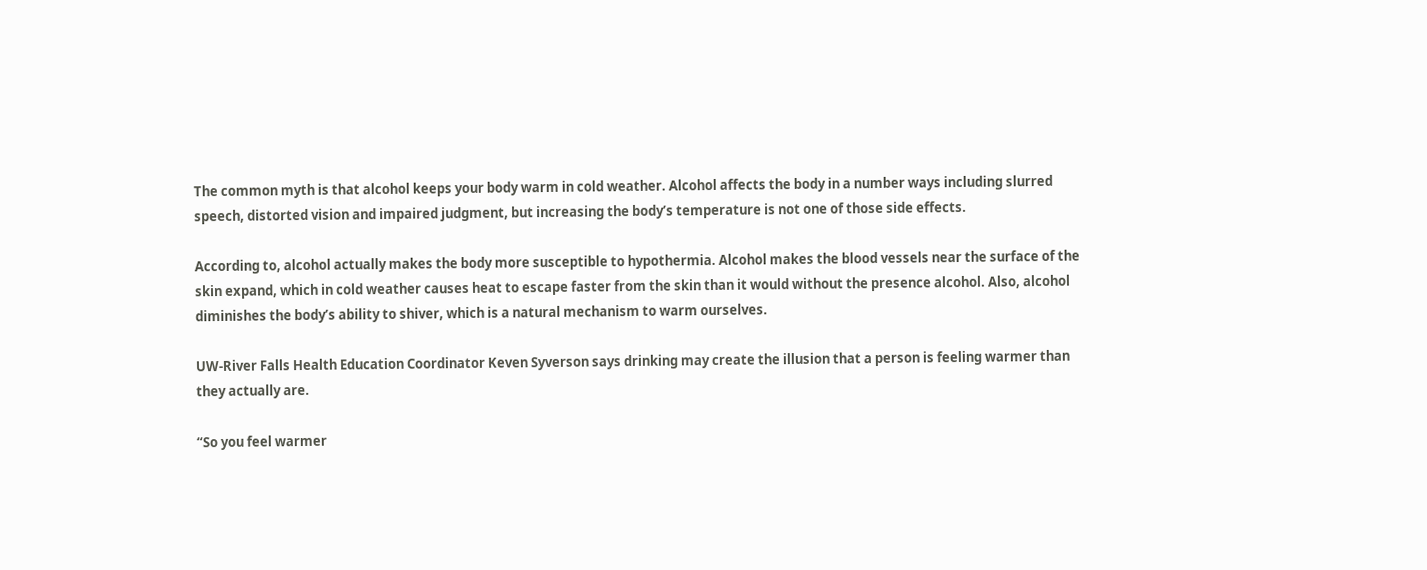The common myth is that alcohol keeps your body warm in cold weather. Alcohol affects the body in a number ways including slurred speech, distorted vision and impaired judgment, but increasing the body’s temperature is not one of those side effects.

According to, alcohol actually makes the body more susceptible to hypothermia. Alcohol makes the blood vessels near the surface of the skin expand, which in cold weather causes heat to escape faster from the skin than it would without the presence alcohol. Also, alcohol diminishes the body’s ability to shiver, which is a natural mechanism to warm ourselves.

UW-River Falls Health Education Coordinator Keven Syverson says drinking may create the illusion that a person is feeling warmer than they actually are.

“So you feel warmer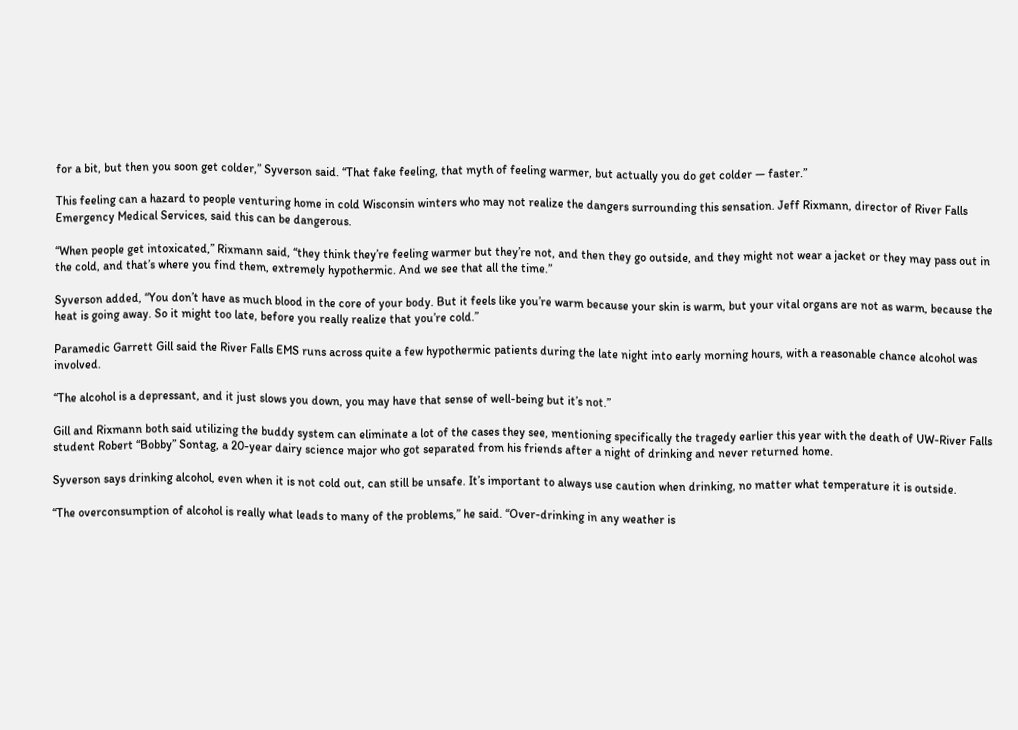for a bit, but then you soon get colder,” Syverson said. “That fake feeling, that myth of feeling warmer, but actually you do get colder — faster.”

This feeling can a hazard to people venturing home in cold Wisconsin winters who may not realize the dangers surrounding this sensation. Jeff Rixmann, director of River Falls Emergency Medical Services, said this can be dangerous.

“When people get intoxicated,” Rixmann said, “they think they’re feeling warmer but they’re not, and then they go outside, and they might not wear a jacket or they may pass out in the cold, and that’s where you find them, extremely hypothermic. And we see that all the time.”

Syverson added, “You don’t have as much blood in the core of your body. But it feels like you’re warm because your skin is warm, but your vital organs are not as warm, because the heat is going away. So it might too late, before you really realize that you’re cold.”

Paramedic Garrett Gill said the River Falls EMS runs across quite a few hypothermic patients during the late night into early morning hours, with a reasonable chance alcohol was involved.

“The alcohol is a depressant, and it just slows you down, you may have that sense of well-being but it’s not.”

Gill and Rixmann both said utilizing the buddy system can eliminate a lot of the cases they see, mentioning specifically the tragedy earlier this year with the death of UW-River Falls student Robert “Bobby” Sontag, a 20-year dairy science major who got separated from his friends after a night of drinking and never returned home.

Syverson says drinking alcohol, even when it is not cold out, can still be unsafe. It’s important to always use caution when drinking, no matter what temperature it is outside.

“The overconsumption of alcohol is really what leads to many of the problems,” he said. “Over-drinking in any weather is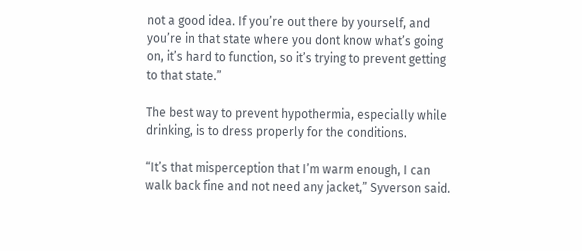not a good idea. If you’re out there by yourself, and you’re in that state where you dont know what’s going on, it’s hard to function, so it’s trying to prevent getting to that state.”

The best way to prevent hypothermia, especially while drinking, is to dress properly for the conditions.

“It’s that misperception that I’m warm enough, I can walk back fine and not need any jacket,” Syverson said.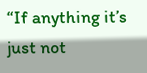“If anything it’s just not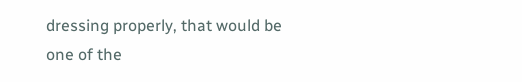dressing properly, that would be one of the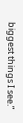biggest things I see.”